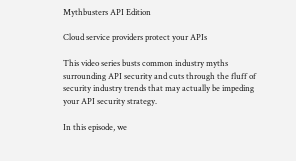Mythbusters API Edition

Cloud service providers protect your APIs

This video series busts common industry myths surrounding API security and cuts through the fluff of security industry trends that may actually be impeding your API security strategy.

In this episode, we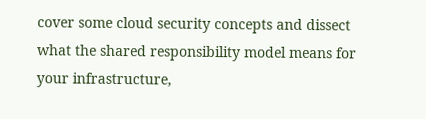cover some cloud security concepts and dissect what the shared responsibility model means for your infrastructure,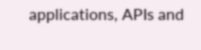applications, APIs and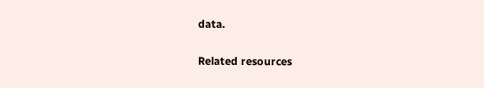data.

Related resources